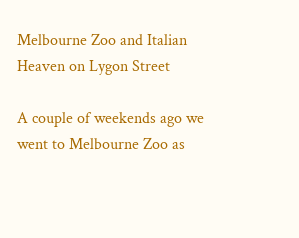Melbourne Zoo and Italian Heaven on Lygon Street

A couple of weekends ago we went to Melbourne Zoo as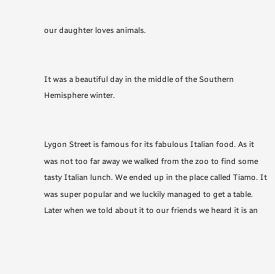our daughter loves animals.


It was a beautiful day in the middle of the Southern Hemisphere winter.


Lygon Street is famous for its fabulous Italian food. As it was not too far away we walked from the zoo to find some tasty Italian lunch. We ended up in the place called Tiamo. It was super popular and we luckily managed to get a table. Later when we told about it to our friends we heard it is an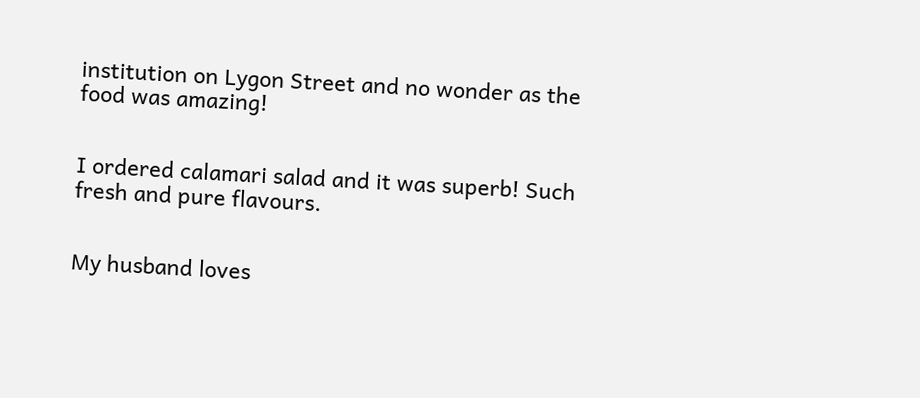institution on Lygon Street and no wonder as the food was amazing!


I ordered calamari salad and it was superb! Such fresh and pure flavours.


My husband loves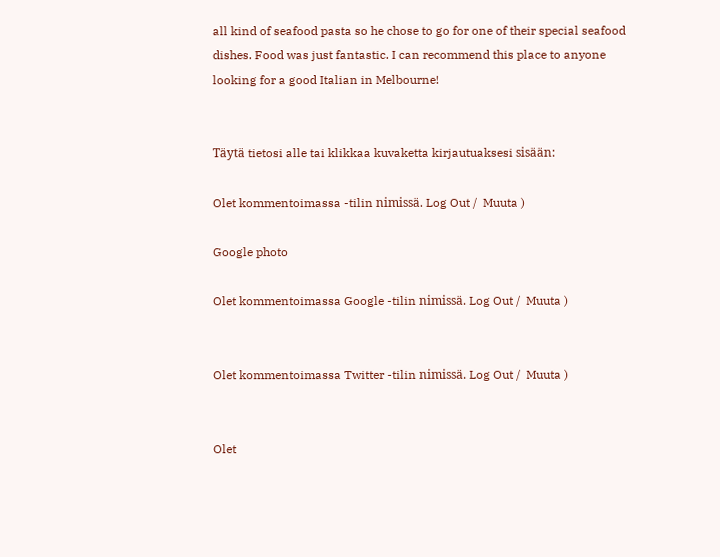all kind of seafood pasta so he chose to go for one of their special seafood dishes. Food was just fantastic. I can recommend this place to anyone looking for a good Italian in Melbourne!


Täytä tietosi alle tai klikkaa kuvaketta kirjautuaksesi sisään:

Olet kommentoimassa -tilin nimissä. Log Out /  Muuta )

Google photo

Olet kommentoimassa Google -tilin nimissä. Log Out /  Muuta )


Olet kommentoimassa Twitter -tilin nimissä. Log Out /  Muuta )


Olet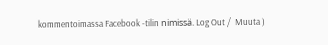kommentoimassa Facebook -tilin nimissä. Log Out /  Muuta )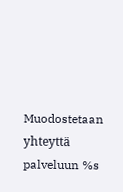Muodostetaan yhteyttä palveluun %s